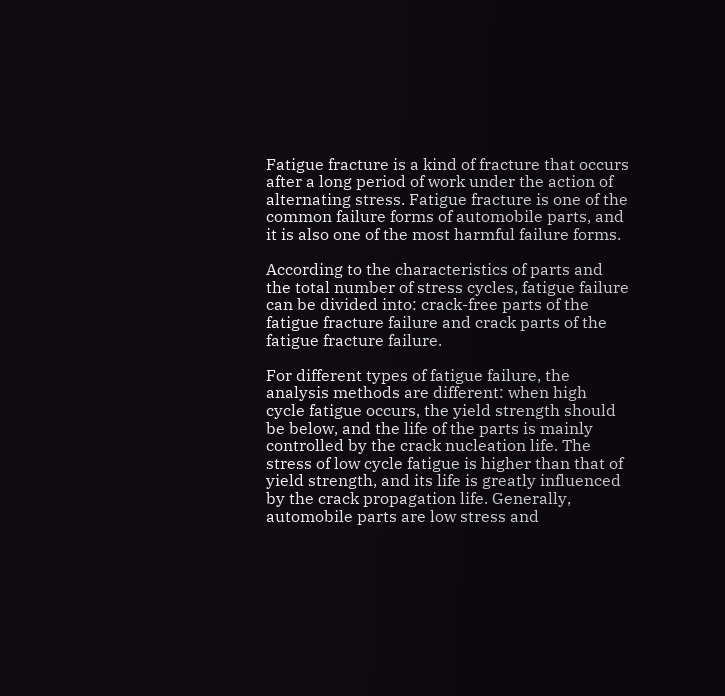Fatigue fracture is a kind of fracture that occurs after a long period of work under the action of alternating stress. Fatigue fracture is one of the common failure forms of automobile parts, and it is also one of the most harmful failure forms.

According to the characteristics of parts and the total number of stress cycles, fatigue failure can be divided into: crack-free parts of the fatigue fracture failure and crack parts of the fatigue fracture failure.

For different types of fatigue failure, the analysis methods are different: when high cycle fatigue occurs, the yield strength should be below, and the life of the parts is mainly controlled by the crack nucleation life. The stress of low cycle fatigue is higher than that of yield strength, and its life is greatly influenced by the crack propagation life. Generally, automobile parts are low stress and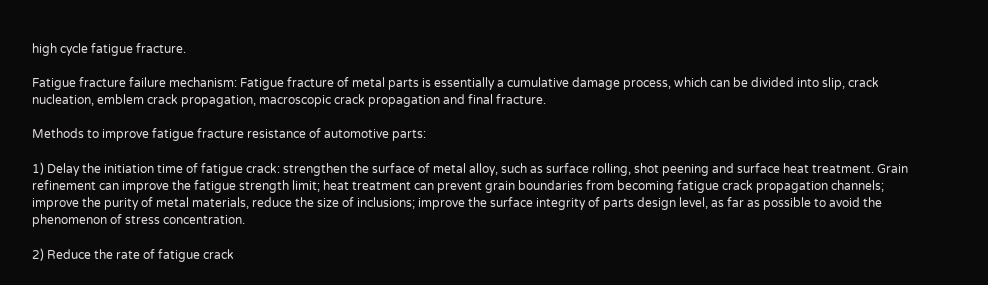high cycle fatigue fracture.

Fatigue fracture failure mechanism: Fatigue fracture of metal parts is essentially a cumulative damage process, which can be divided into slip, crack nucleation, emblem crack propagation, macroscopic crack propagation and final fracture.

Methods to improve fatigue fracture resistance of automotive parts:

1) Delay the initiation time of fatigue crack: strengthen the surface of metal alloy, such as surface rolling, shot peening and surface heat treatment. Grain refinement can improve the fatigue strength limit; heat treatment can prevent grain boundaries from becoming fatigue crack propagation channels; improve the purity of metal materials, reduce the size of inclusions; improve the surface integrity of parts design level, as far as possible to avoid the phenomenon of stress concentration.

2) Reduce the rate of fatigue crack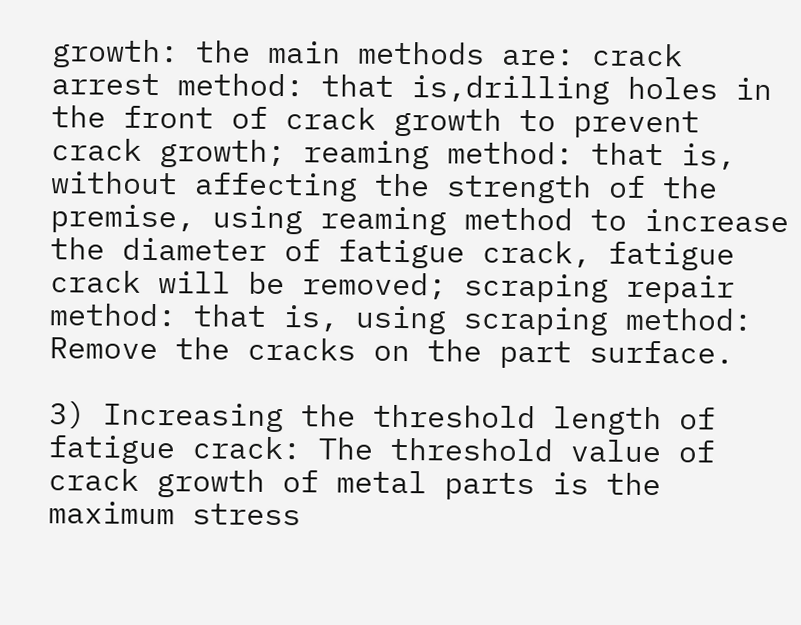growth: the main methods are: crack arrest method: that is,drilling holes in the front of crack growth to prevent crack growth; reaming method: that is, without affecting the strength of the premise, using reaming method to increase the diameter of fatigue crack, fatigue crack will be removed; scraping repair method: that is, using scraping method: Remove the cracks on the part surface.

3) Increasing the threshold length of fatigue crack: The threshold value of crack growth of metal parts is the maximum stress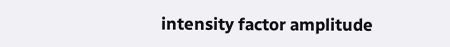intensity factor amplitude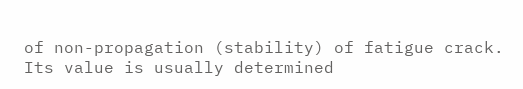of non-propagation (stability) of fatigue crack. Its value is usually determined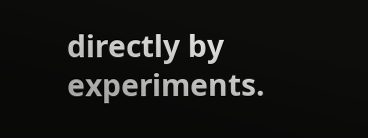directly by experiments.